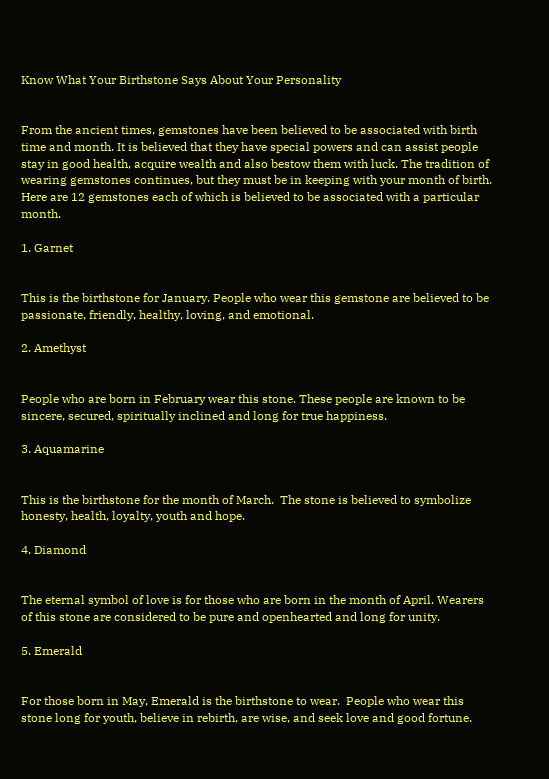Know What Your Birthstone Says About Your Personality


From the ancient times, gemstones have been believed to be associated with birth time and month. It is believed that they have special powers and can assist people stay in good health, acquire wealth and also bestow them with luck. The tradition of wearing gemstones continues, but they must be in keeping with your month of birth. Here are 12 gemstones each of which is believed to be associated with a particular month.

1. Garnet


This is the birthstone for January. People who wear this gemstone are believed to be passionate, friendly, healthy, loving, and emotional.

2. Amethyst


People who are born in February wear this stone. These people are known to be sincere, secured, spiritually inclined and long for true happiness.

3. Aquamarine


This is the birthstone for the month of March.  The stone is believed to symbolize honesty, health, loyalty, youth and hope.

4. Diamond


The eternal symbol of love is for those who are born in the month of April. Wearers of this stone are considered to be pure and openhearted and long for unity.

5. Emerald


For those born in May, Emerald is the birthstone to wear.  People who wear this stone long for youth, believe in rebirth, are wise, and seek love and good fortune.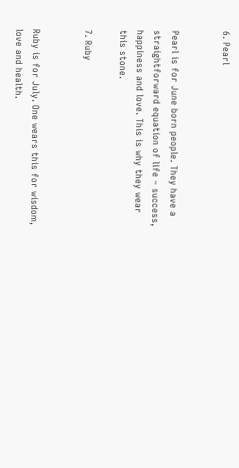6. Pearl


Pearl is for June born people. They have a straightforward equation of life – success, happiness and love. This is why they wear this stone.

7. Ruby


Ruby is for July. One wears this for wisdom, love and health.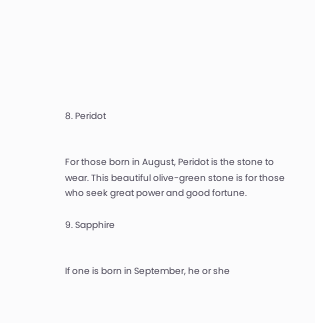8. Peridot


For those born in August, Peridot is the stone to wear. This beautiful olive-green stone is for those who seek great power and good fortune.

9. Sapphire


If one is born in September, he or she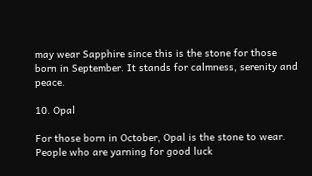may wear Sapphire since this is the stone for those born in September. It stands for calmness, serenity and peace.

10. Opal

For those born in October, Opal is the stone to wear. People who are yarning for good luck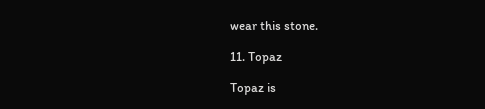wear this stone.

11. Topaz

Topaz is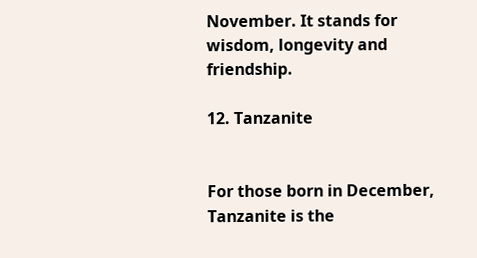November. It stands for wisdom, longevity and friendship.

12. Tanzanite


For those born in December, Tanzanite is the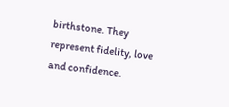birthstone. They represent fidelity, love and confidence.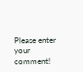Please enter your comment!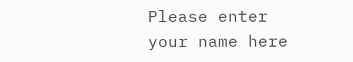Please enter your name here